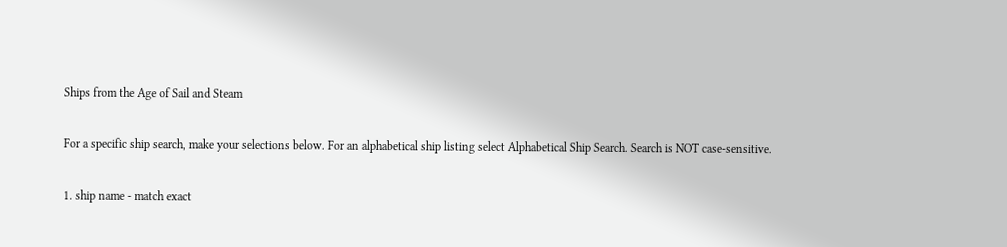Ships from the Age of Sail and Steam

For a specific ship search, make your selections below. For an alphabetical ship listing select Alphabetical Ship Search. Search is NOT case-sensitive.

1. ship name - match exact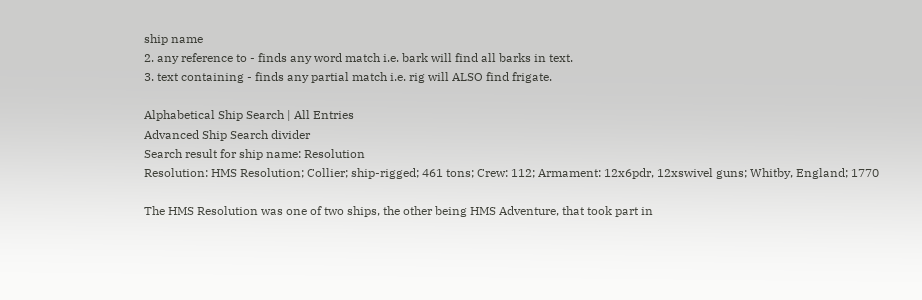ship name
2. any reference to - finds any word match i.e. bark will find all barks in text.
3. text containing - finds any partial match i.e. rig will ALSO find frigate.

Alphabetical Ship Search | All Entries
Advanced Ship Search divider
Search result for ship name: Resolution
Resolution: HMS Resolution; Collier; ship-rigged; 461 tons; Crew: 112; Armament: 12x6pdr, 12xswivel guns; Whitby, England; 1770

The HMS Resolution was one of two ships, the other being HMS Adventure, that took part in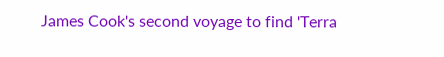James Cook's second voyage to find 'Terra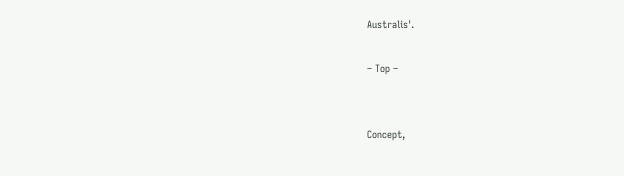Australis'.

– Top –


Concept,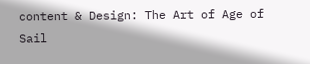content & Design: The Art of Age of Sail